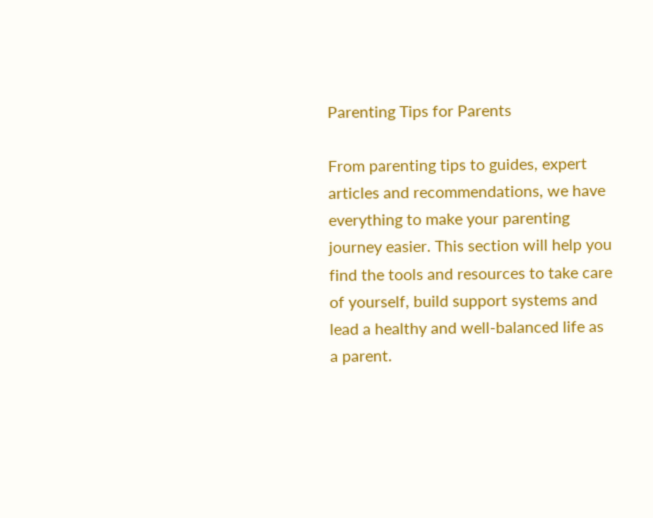Parenting Tips for Parents

From parenting tips to guides, expert articles and recommendations, we have everything to make your parenting journey easier. This section will help you find the tools and resources to take care of yourself, build support systems and lead a healthy and well-balanced life as a parent.